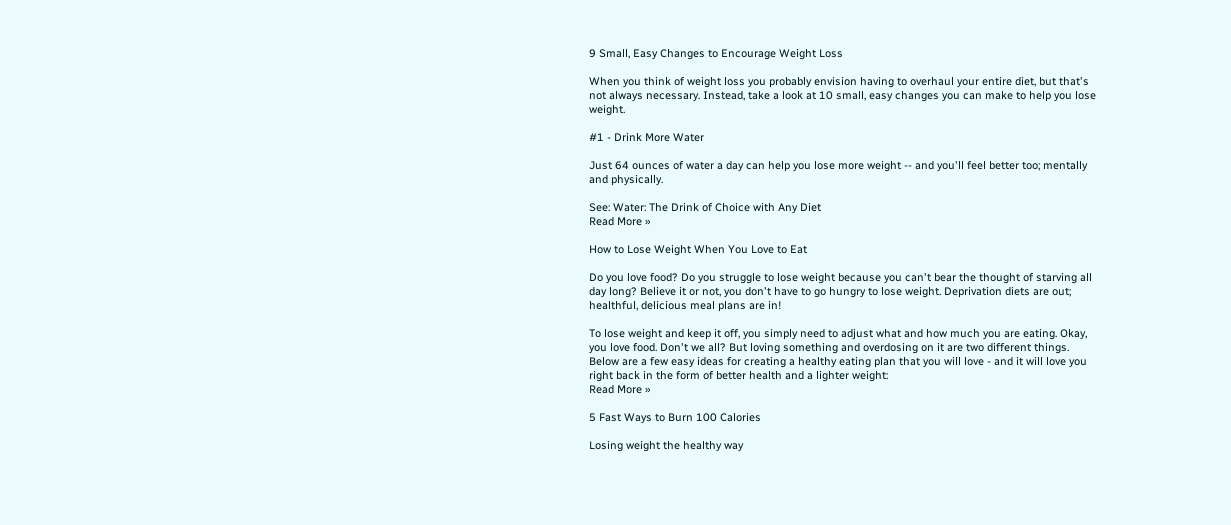9 Small, Easy Changes to Encourage Weight Loss

When you think of weight loss you probably envision having to overhaul your entire diet, but that's not always necessary. Instead, take a look at 10 small, easy changes you can make to help you lose weight.

#1 - Drink More Water

Just 64 ounces of water a day can help you lose more weight -- and you'll feel better too; mentally and physically.

See: Water: The Drink of Choice with Any Diet
Read More »

How to Lose Weight When You Love to Eat

Do you love food? Do you struggle to lose weight because you can't bear the thought of starving all day long? Believe it or not, you don't have to go hungry to lose weight. Deprivation diets are out; healthful, delicious meal plans are in!

To lose weight and keep it off, you simply need to adjust what and how much you are eating. Okay, you love food. Don't we all? But loving something and overdosing on it are two different things. Below are a few easy ideas for creating a healthy eating plan that you will love - and it will love you right back in the form of better health and a lighter weight:
Read More »

5 Fast Ways to Burn 100 Calories

Losing weight the healthy way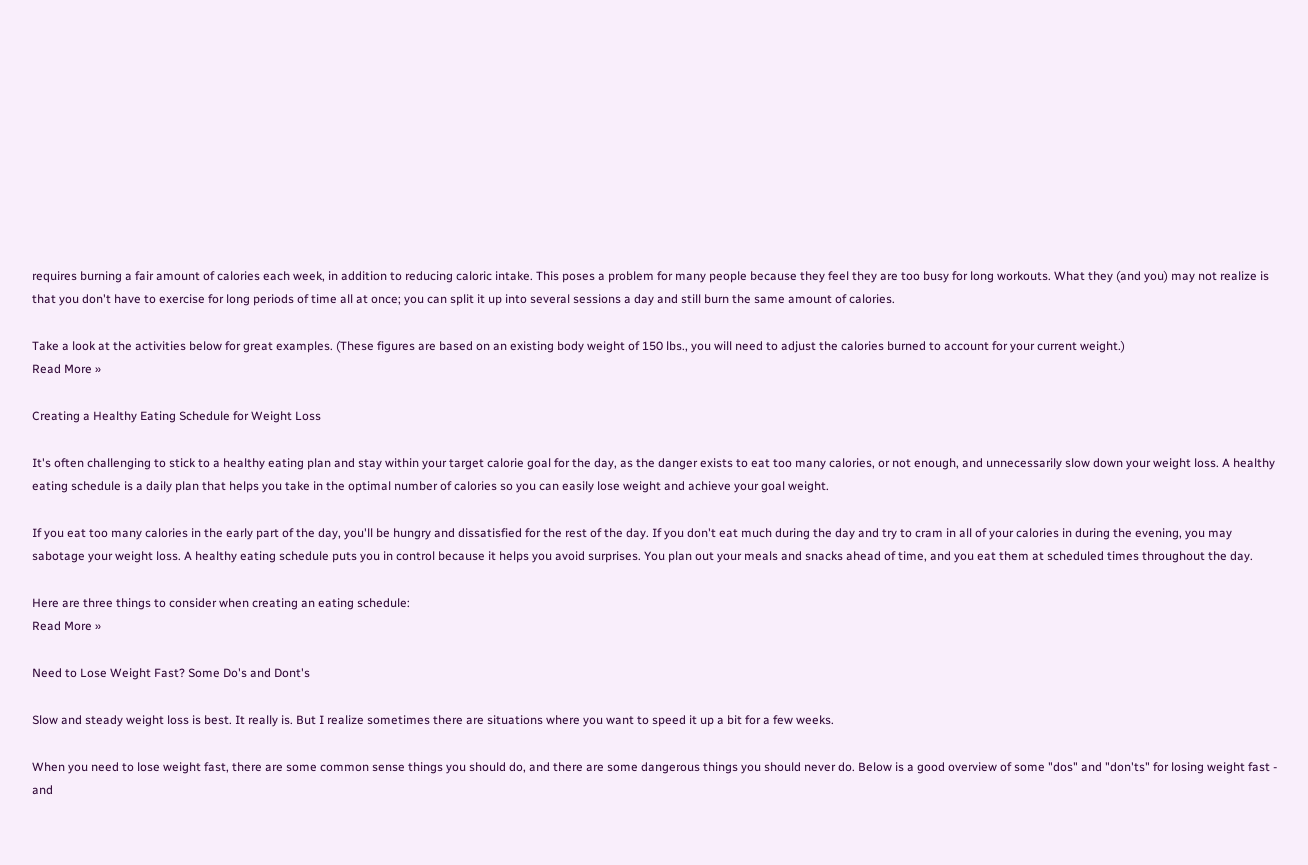requires burning a fair amount of calories each week, in addition to reducing caloric intake. This poses a problem for many people because they feel they are too busy for long workouts. What they (and you) may not realize is that you don't have to exercise for long periods of time all at once; you can split it up into several sessions a day and still burn the same amount of calories.

Take a look at the activities below for great examples. (These figures are based on an existing body weight of 150 lbs., you will need to adjust the calories burned to account for your current weight.)
Read More »

Creating a Healthy Eating Schedule for Weight Loss

It's often challenging to stick to a healthy eating plan and stay within your target calorie goal for the day, as the danger exists to eat too many calories, or not enough, and unnecessarily slow down your weight loss. A healthy eating schedule is a daily plan that helps you take in the optimal number of calories so you can easily lose weight and achieve your goal weight.

If you eat too many calories in the early part of the day, you'll be hungry and dissatisfied for the rest of the day. If you don't eat much during the day and try to cram in all of your calories in during the evening, you may sabotage your weight loss. A healthy eating schedule puts you in control because it helps you avoid surprises. You plan out your meals and snacks ahead of time, and you eat them at scheduled times throughout the day.

Here are three things to consider when creating an eating schedule:
Read More »

Need to Lose Weight Fast? Some Do's and Dont's

Slow and steady weight loss is best. It really is. But I realize sometimes there are situations where you want to speed it up a bit for a few weeks.

When you need to lose weight fast, there are some common sense things you should do, and there are some dangerous things you should never do. Below is a good overview of some "dos" and "don'ts" for losing weight fast - and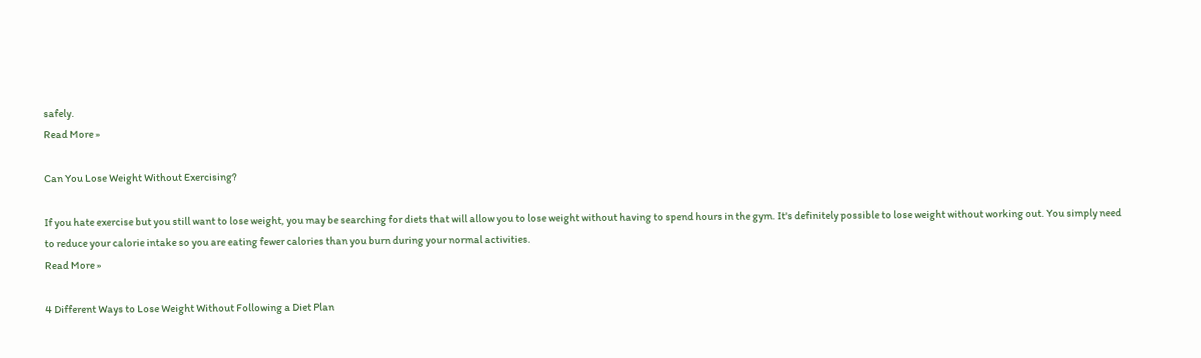safely.
Read More »

Can You Lose Weight Without Exercising?

If you hate exercise but you still want to lose weight, you may be searching for diets that will allow you to lose weight without having to spend hours in the gym. It's definitely possible to lose weight without working out. You simply need to reduce your calorie intake so you are eating fewer calories than you burn during your normal activities.
Read More »

4 Different Ways to Lose Weight Without Following a Diet Plan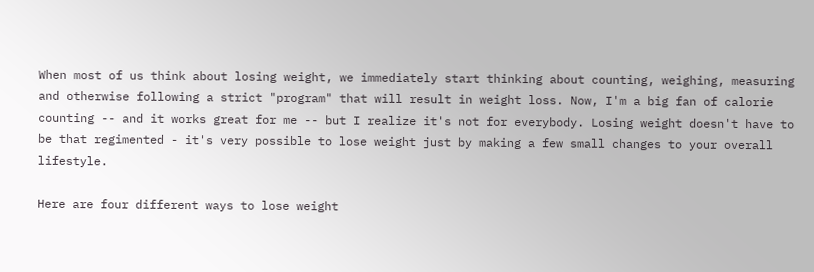When most of us think about losing weight, we immediately start thinking about counting, weighing, measuring and otherwise following a strict "program" that will result in weight loss. Now, I'm a big fan of calorie counting -- and it works great for me -- but I realize it's not for everybody. Losing weight doesn't have to be that regimented - it's very possible to lose weight just by making a few small changes to your overall lifestyle.

Here are four different ways to lose weight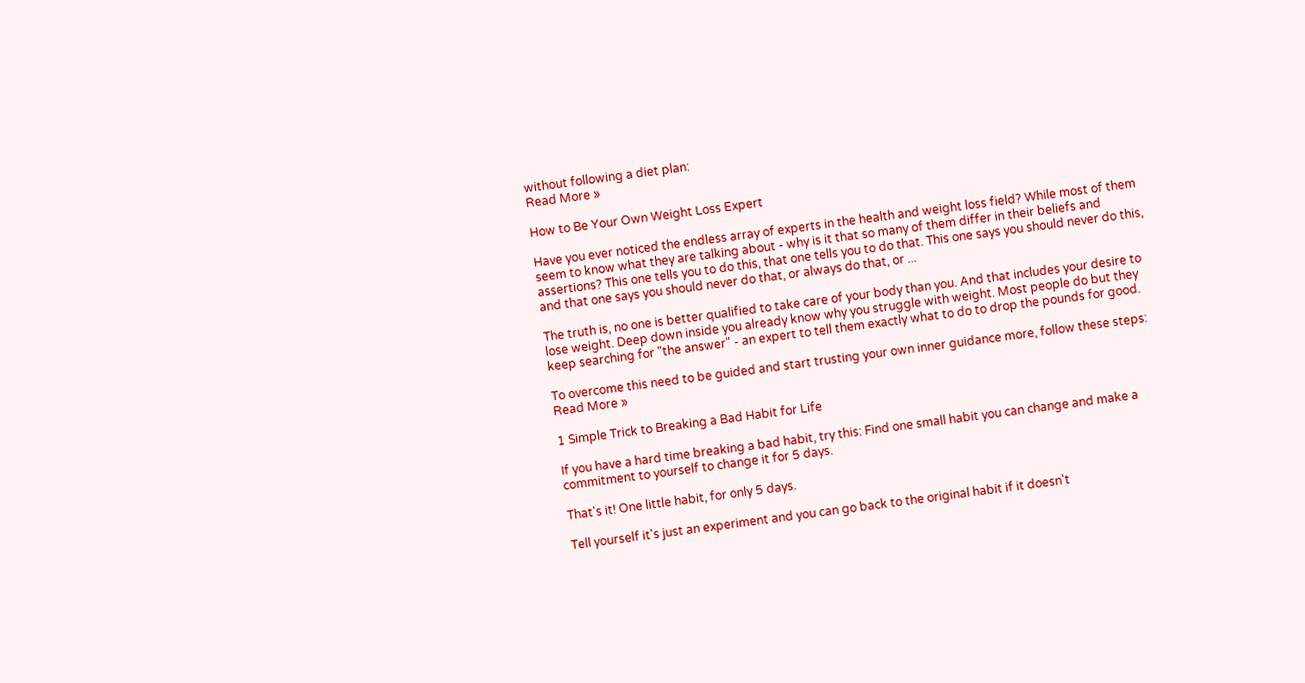without following a diet plan:
Read More »

How to Be Your Own Weight Loss Expert

Have you ever noticed the endless array of experts in the health and weight loss field? While most of them seem to know what they are talking about - why is it that so many of them differ in their beliefs and assertions? This one tells you to do this, that one tells you to do that. This one says you should never do this, and that one says you should never do that, or always do that, or ...

The truth is, no one is better qualified to take care of your body than you. And that includes your desire to lose weight. Deep down inside you already know why you struggle with weight. Most people do but they keep searching for "the answer" - an expert to tell them exactly what to do to drop the pounds for good.

To overcome this need to be guided and start trusting your own inner guidance more, follow these steps:
Read More »

1 Simple Trick to Breaking a Bad Habit for Life

If you have a hard time breaking a bad habit, try this: Find one small habit you can change and make a commitment to yourself to change it for 5 days.

That's it! One little habit, for only 5 days.

Tell yourself it's just an experiment and you can go back to the original habit if it doesn't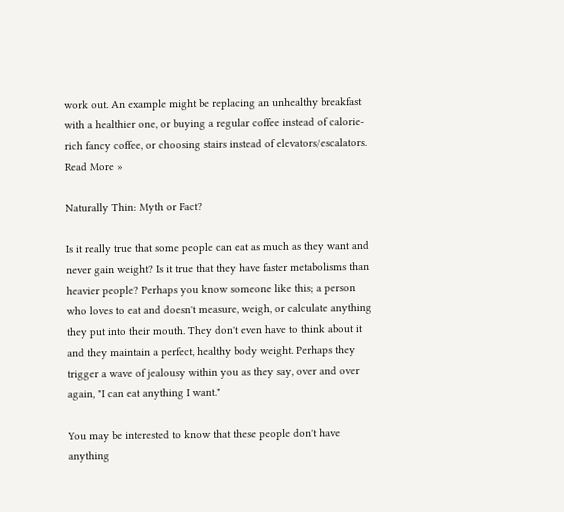work out. An example might be replacing an unhealthy breakfast with a healthier one, or buying a regular coffee instead of calorie-rich fancy coffee, or choosing stairs instead of elevators/escalators.
Read More »

Naturally Thin: Myth or Fact?

Is it really true that some people can eat as much as they want and never gain weight? Is it true that they have faster metabolisms than heavier people? Perhaps you know someone like this; a person who loves to eat and doesn't measure, weigh, or calculate anything they put into their mouth. They don't even have to think about it and they maintain a perfect, healthy body weight. Perhaps they trigger a wave of jealousy within you as they say, over and over again, "I can eat anything I want."

You may be interested to know that these people don't have anything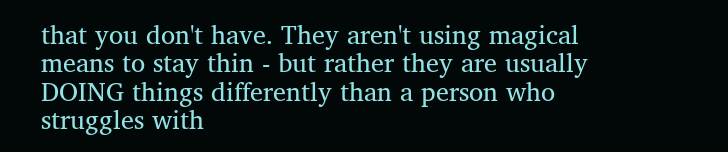that you don't have. They aren't using magical means to stay thin - but rather they are usually DOING things differently than a person who struggles with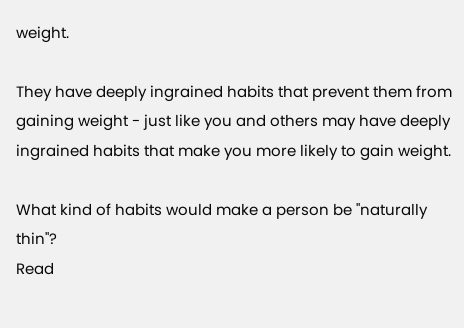weight.

They have deeply ingrained habits that prevent them from gaining weight - just like you and others may have deeply ingrained habits that make you more likely to gain weight.

What kind of habits would make a person be "naturally thin"?
Read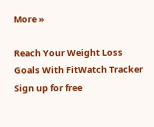More »

Reach Your Weight Loss Goals With FitWatch Tracker Sign up for free